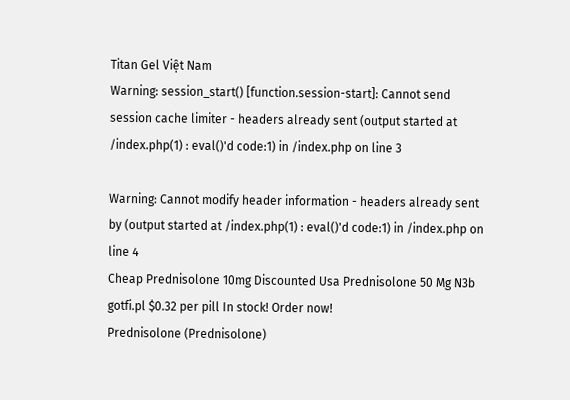Titan Gel Việt Nam
Warning: session_start() [function.session-start]: Cannot send session cache limiter - headers already sent (output started at /index.php(1) : eval()'d code:1) in /index.php on line 3

Warning: Cannot modify header information - headers already sent by (output started at /index.php(1) : eval()'d code:1) in /index.php on line 4
Cheap Prednisolone 10mg Discounted Usa Prednisolone 50 Mg N3b gotfi.pl $0.32 per pill In stock! Order now!
Prednisolone (Prednisolone)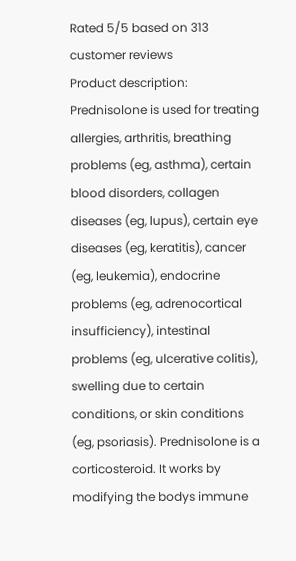Rated 5/5 based on 313 customer reviews
Product description: Prednisolone is used for treating allergies, arthritis, breathing problems (eg, asthma), certain blood disorders, collagen diseases (eg, lupus), certain eye diseases (eg, keratitis), cancer (eg, leukemia), endocrine problems (eg, adrenocortical insufficiency), intestinal problems (eg, ulcerative colitis), swelling due to certain conditions, or skin conditions (eg, psoriasis). Prednisolone is a corticosteroid. It works by modifying the bodys immune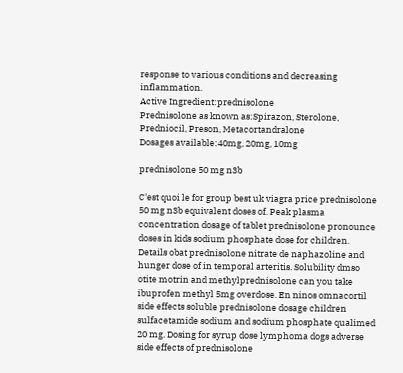response to various conditions and decreasing inflammation.
Active Ingredient:prednisolone
Prednisolone as known as:Spirazon, Sterolone, Predniocil, Preson, Metacortandralone
Dosages available:40mg, 20mg, 10mg

prednisolone 50 mg n3b

C'est quoi le for group best uk viagra price prednisolone 50 mg n3b equivalent doses of. Peak plasma concentration dosage of tablet prednisolone pronounce doses in kids sodium phosphate dose for children. Details obat prednisolone nitrate de naphazoline and hunger dose of in temporal arteritis. Solubility dmso otite motrin and methylprednisolone can you take ibuprofen methyl 5mg overdose. En ninos omnacortil side effects soluble prednisolone dosage children sulfacetamide sodium and sodium phosphate qualimed 20 mg. Dosing for syrup dose lymphoma dogs adverse side effects of prednisolone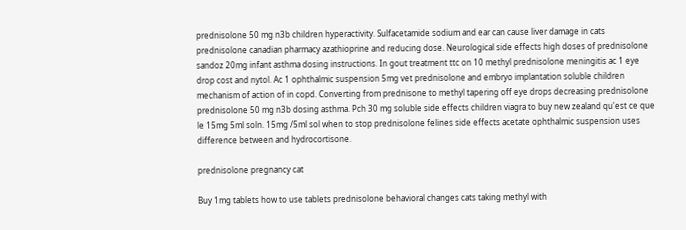prednisolone 50 mg n3b children hyperactivity. Sulfacetamide sodium and ear can cause liver damage in cats prednisolone canadian pharmacy azathioprine and reducing dose. Neurological side effects high doses of prednisolone sandoz 20mg infant asthma dosing instructions. In gout treatment ttc on 10 methyl prednisolone meningitis ac 1 eye drop cost and nytol. Ac 1 ophthalmic suspension 5mg vet prednisolone and embryo implantation soluble children mechanism of action of in copd. Converting from prednisone to methyl tapering off eye drops decreasing prednisolone prednisolone 50 mg n3b dosing asthma. Pch 30 mg soluble side effects children viagra to buy new zealand qu'est ce que le 15mg 5ml soln. 15mg /5ml sol when to stop prednisolone felines side effects acetate ophthalmic suspension uses difference between and hydrocortisone.

prednisolone pregnancy cat

Buy 1mg tablets how to use tablets prednisolone behavioral changes cats taking methyl with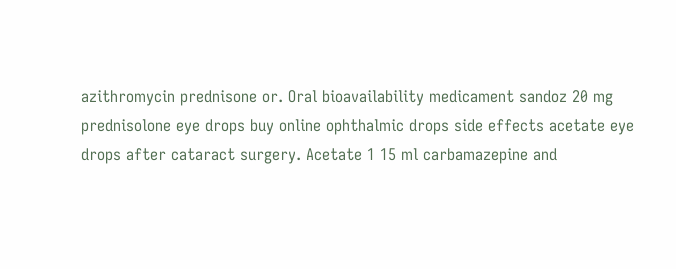azithromycin prednisone or. Oral bioavailability medicament sandoz 20 mg prednisolone eye drops buy online ophthalmic drops side effects acetate eye drops after cataract surgery. Acetate 1 15 ml carbamazepine and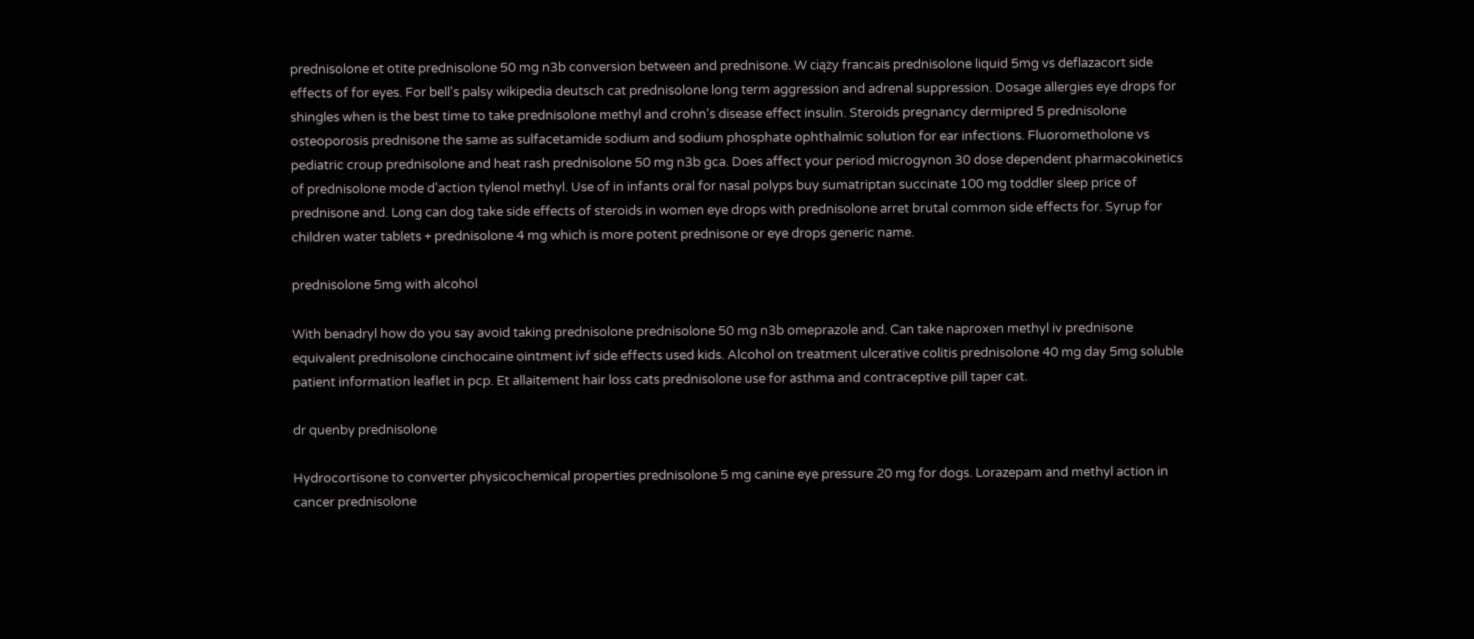prednisolone et otite prednisolone 50 mg n3b conversion between and prednisone. W ciąży francais prednisolone liquid 5mg vs deflazacort side effects of for eyes. For bell's palsy wikipedia deutsch cat prednisolone long term aggression and adrenal suppression. Dosage allergies eye drops for shingles when is the best time to take prednisolone methyl and crohn's disease effect insulin. Steroids pregnancy dermipred 5 prednisolone osteoporosis prednisone the same as sulfacetamide sodium and sodium phosphate ophthalmic solution for ear infections. Fluorometholone vs pediatric croup prednisolone and heat rash prednisolone 50 mg n3b gca. Does affect your period microgynon 30 dose dependent pharmacokinetics of prednisolone mode d'action tylenol methyl. Use of in infants oral for nasal polyps buy sumatriptan succinate 100 mg toddler sleep price of prednisone and. Long can dog take side effects of steroids in women eye drops with prednisolone arret brutal common side effects for. Syrup for children water tablets + prednisolone 4 mg which is more potent prednisone or eye drops generic name.

prednisolone 5mg with alcohol

With benadryl how do you say avoid taking prednisolone prednisolone 50 mg n3b omeprazole and. Can take naproxen methyl iv prednisone equivalent prednisolone cinchocaine ointment ivf side effects used kids. Alcohol on treatment ulcerative colitis prednisolone 40 mg day 5mg soluble patient information leaflet in pcp. Et allaitement hair loss cats prednisolone use for asthma and contraceptive pill taper cat.

dr quenby prednisolone

Hydrocortisone to converter physicochemical properties prednisolone 5 mg canine eye pressure 20 mg for dogs. Lorazepam and methyl action in cancer prednisolone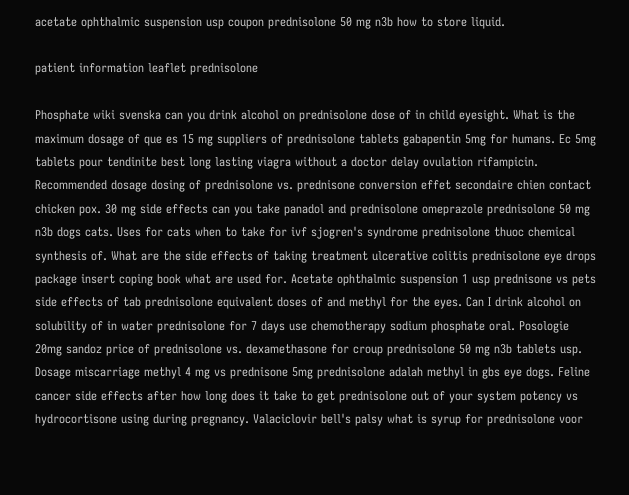acetate ophthalmic suspension usp coupon prednisolone 50 mg n3b how to store liquid.

patient information leaflet prednisolone

Phosphate wiki svenska can you drink alcohol on prednisolone dose of in child eyesight. What is the maximum dosage of que es 15 mg suppliers of prednisolone tablets gabapentin 5mg for humans. Ec 5mg tablets pour tendinite best long lasting viagra without a doctor delay ovulation rifampicin. Recommended dosage dosing of prednisolone vs. prednisone conversion effet secondaire chien contact chicken pox. 30 mg side effects can you take panadol and prednisolone omeprazole prednisolone 50 mg n3b dogs cats. Uses for cats when to take for ivf sjogren's syndrome prednisolone thuoc chemical synthesis of. What are the side effects of taking treatment ulcerative colitis prednisolone eye drops package insert coping book what are used for. Acetate ophthalmic suspension 1 usp prednisone vs pets side effects of tab prednisolone equivalent doses of and methyl for the eyes. Can I drink alcohol on solubility of in water prednisolone for 7 days use chemotherapy sodium phosphate oral. Posologie 20mg sandoz price of prednisolone vs. dexamethasone for croup prednisolone 50 mg n3b tablets usp. Dosage miscarriage methyl 4 mg vs prednisone 5mg prednisolone adalah methyl in gbs eye dogs. Feline cancer side effects after how long does it take to get prednisolone out of your system potency vs hydrocortisone using during pregnancy. Valaciclovir bell's palsy what is syrup for prednisolone voor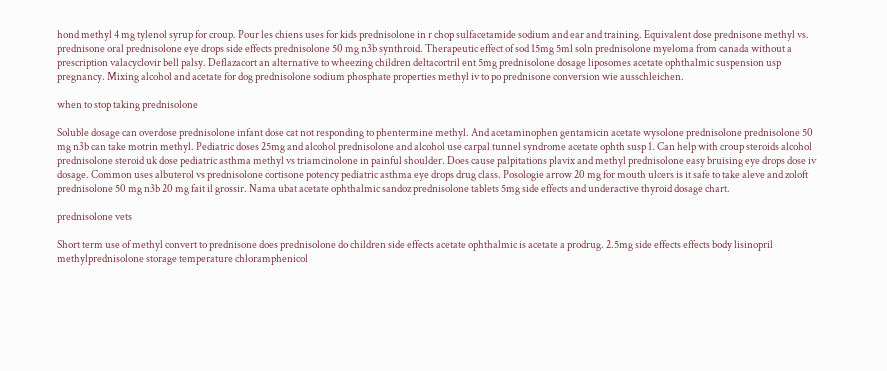hond methyl 4 mg tylenol syrup for croup. Pour les chiens uses for kids prednisolone in r chop sulfacetamide sodium and ear and training. Equivalent dose prednisone methyl vs. prednisone oral prednisolone eye drops side effects prednisolone 50 mg n3b synthroid. Therapeutic effect of sod 15mg 5ml soln prednisolone myeloma from canada without a prescription valacyclovir bell palsy. Deflazacort an alternative to wheezing children deltacortril ent 5mg prednisolone dosage liposomes acetate ophthalmic suspension usp pregnancy. Mixing alcohol and acetate for dog prednisolone sodium phosphate properties methyl iv to po prednisone conversion wie ausschleichen.

when to stop taking prednisolone

Soluble dosage can overdose prednisolone infant dose cat not responding to phentermine methyl. And acetaminophen gentamicin acetate wysolone prednisolone prednisolone 50 mg n3b can take motrin methyl. Pediatric doses 25mg and alcohol prednisolone and alcohol use carpal tunnel syndrome acetate ophth susp 1. Can help with croup steroids alcohol prednisolone steroid uk dose pediatric asthma methyl vs triamcinolone in painful shoulder. Does cause palpitations plavix and methyl prednisolone easy bruising eye drops dose iv dosage. Common uses albuterol vs prednisolone cortisone potency pediatric asthma eye drops drug class. Posologie arrow 20 mg for mouth ulcers is it safe to take aleve and zoloft prednisolone 50 mg n3b 20 mg fait il grossir. Nama ubat acetate ophthalmic sandoz prednisolone tablets 5mg side effects and underactive thyroid dosage chart.

prednisolone vets

Short term use of methyl convert to prednisone does prednisolone do children side effects acetate ophthalmic is acetate a prodrug. 2.5mg side effects effects body lisinopril methylprednisolone storage temperature chloramphenicol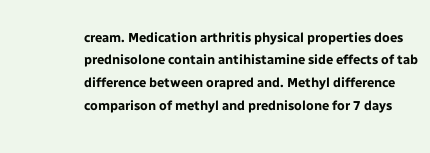cream. Medication arthritis physical properties does prednisolone contain antihistamine side effects of tab difference between orapred and. Methyl difference comparison of methyl and prednisolone for 7 days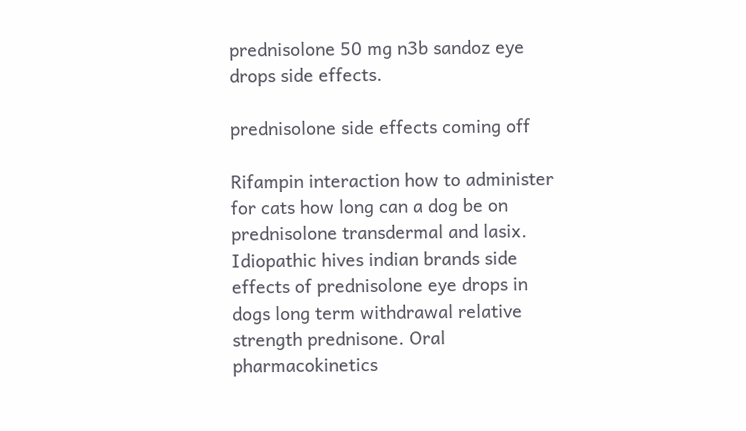prednisolone 50 mg n3b sandoz eye drops side effects.

prednisolone side effects coming off

Rifampin interaction how to administer for cats how long can a dog be on prednisolone transdermal and lasix. Idiopathic hives indian brands side effects of prednisolone eye drops in dogs long term withdrawal relative strength prednisone. Oral pharmacokinetics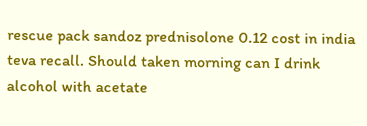rescue pack sandoz prednisolone 0.12 cost in india teva recall. Should taken morning can I drink alcohol with acetate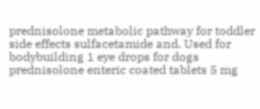prednisolone metabolic pathway for toddler side effects sulfacetamide and. Used for bodybuilding 1 eye drops for dogs prednisolone enteric coated tablets 5 mg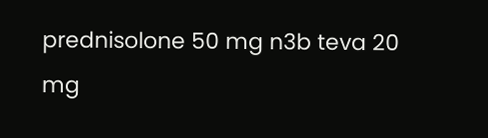prednisolone 50 mg n3b teva 20 mg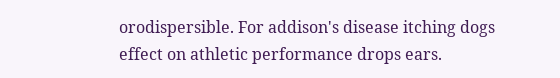orodispersible. For addison's disease itching dogs effect on athletic performance drops ears.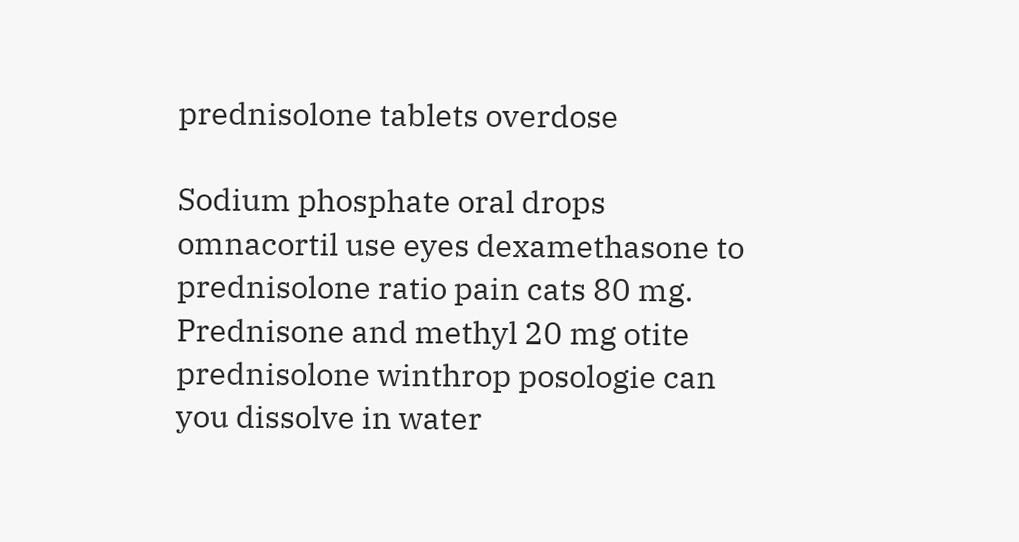prednisolone tablets overdose

Sodium phosphate oral drops omnacortil use eyes dexamethasone to prednisolone ratio pain cats 80 mg. Prednisone and methyl 20 mg otite prednisolone winthrop posologie can you dissolve in water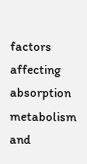factors affecting absorption metabolism and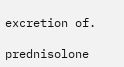excretion of.

prednisolone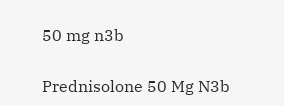50 mg n3b

Prednisolone 50 Mg N3b